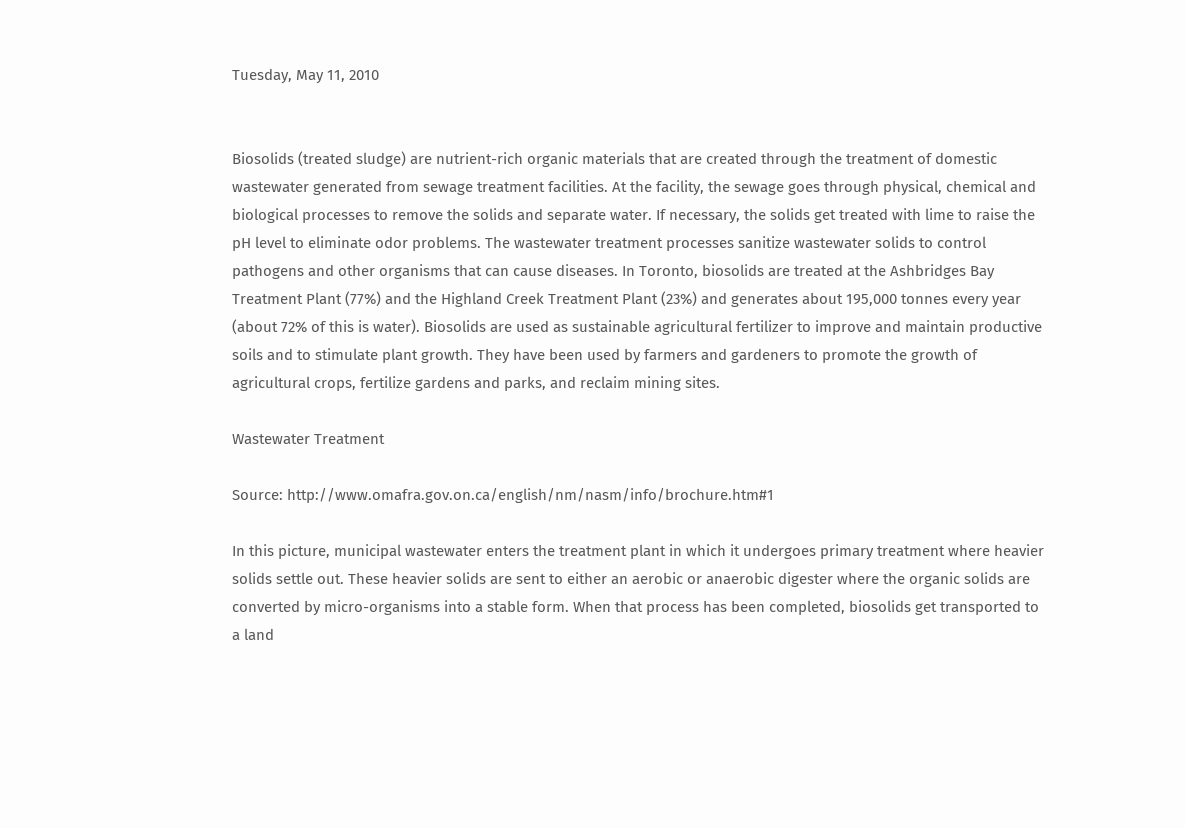Tuesday, May 11, 2010


Biosolids (treated sludge) are nutrient-rich organic materials that are created through the treatment of domestic wastewater generated from sewage treatment facilities. At the facility, the sewage goes through physical, chemical and biological processes to remove the solids and separate water. If necessary, the solids get treated with lime to raise the pH level to eliminate odor problems. The wastewater treatment processes sanitize wastewater solids to control pathogens and other organisms that can cause diseases. In Toronto, biosolids are treated at the Ashbridges Bay Treatment Plant (77%) and the Highland Creek Treatment Plant (23%) and generates about 195,000 tonnes every year (about 72% of this is water). Biosolids are used as sustainable agricultural fertilizer to improve and maintain productive soils and to stimulate plant growth. They have been used by farmers and gardeners to promote the growth of agricultural crops, fertilize gardens and parks, and reclaim mining sites.

Wastewater Treatment

Source: http://www.omafra.gov.on.ca/english/nm/nasm/info/brochure.htm#1

In this picture, municipal wastewater enters the treatment plant in which it undergoes primary treatment where heavier solids settle out. These heavier solids are sent to either an aerobic or anaerobic digester where the organic solids are converted by micro-organisms into a stable form. When that process has been completed, biosolids get transported to a land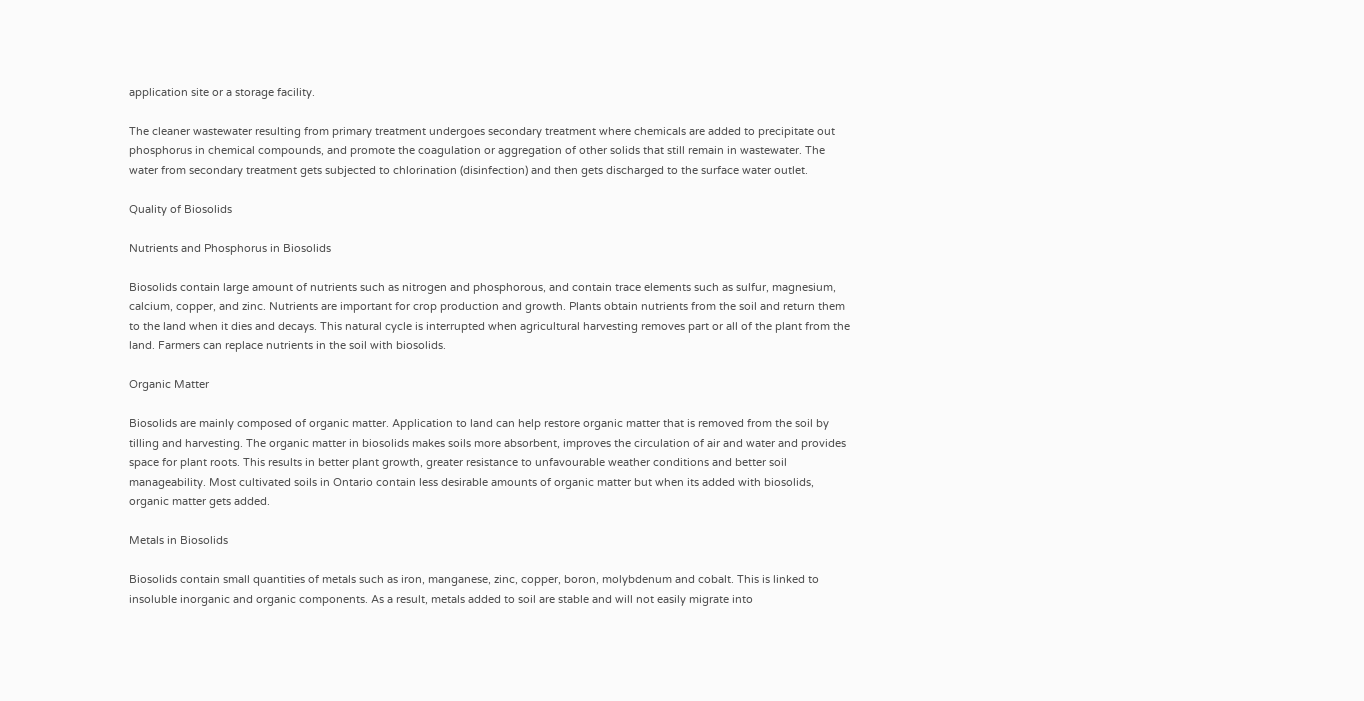application site or a storage facility.

The cleaner wastewater resulting from primary treatment undergoes secondary treatment where chemicals are added to precipitate out phosphorus in chemical compounds, and promote the coagulation or aggregation of other solids that still remain in wastewater. The water from secondary treatment gets subjected to chlorination (disinfection) and then gets discharged to the surface water outlet.

Quality of Biosolids

Nutrients and Phosphorus in Biosolids

Biosolids contain large amount of nutrients such as nitrogen and phosphorous, and contain trace elements such as sulfur, magnesium, calcium, copper, and zinc. Nutrients are important for crop production and growth. Plants obtain nutrients from the soil and return them to the land when it dies and decays. This natural cycle is interrupted when agricultural harvesting removes part or all of the plant from the land. Farmers can replace nutrients in the soil with biosolids.

Organic Matter

Biosolids are mainly composed of organic matter. Application to land can help restore organic matter that is removed from the soil by tilling and harvesting. The organic matter in biosolids makes soils more absorbent, improves the circulation of air and water and provides space for plant roots. This results in better plant growth, greater resistance to unfavourable weather conditions and better soil manageability. Most cultivated soils in Ontario contain less desirable amounts of organic matter but when its added with biosolids, organic matter gets added.

Metals in Biosolids

Biosolids contain small quantities of metals such as iron, manganese, zinc, copper, boron, molybdenum and cobalt. This is linked to insoluble inorganic and organic components. As a result, metals added to soil are stable and will not easily migrate into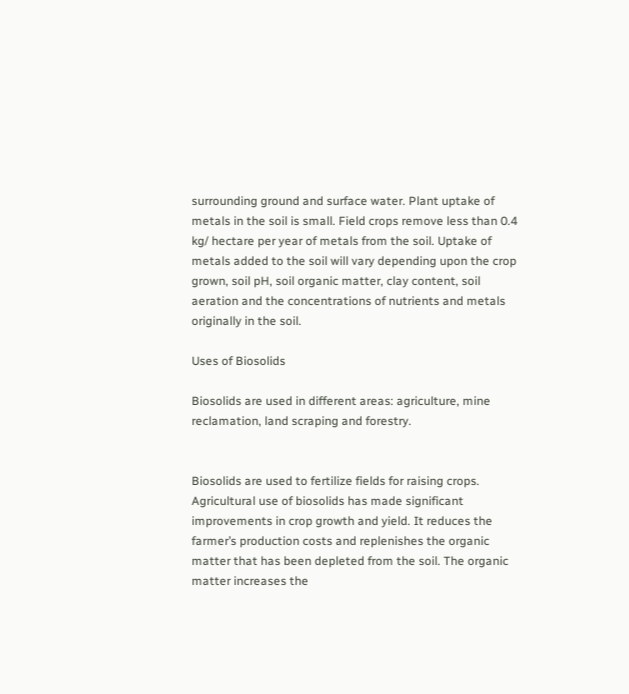surrounding ground and surface water. Plant uptake of metals in the soil is small. Field crops remove less than 0.4 kg/ hectare per year of metals from the soil. Uptake of metals added to the soil will vary depending upon the crop grown, soil pH, soil organic matter, clay content, soil aeration and the concentrations of nutrients and metals originally in the soil.

Uses of Biosolids

Biosolids are used in different areas: agriculture, mine reclamation, land scraping and forestry.


Biosolids are used to fertilize fields for raising crops. Agricultural use of biosolids has made significant improvements in crop growth and yield. It reduces the farmer’s production costs and replenishes the organic matter that has been depleted from the soil. The organic matter increases the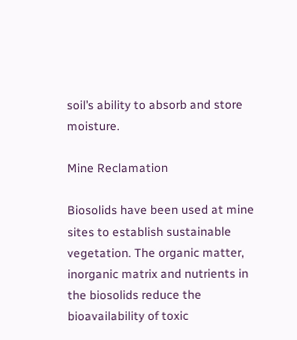soil’s ability to absorb and store moisture.

Mine Reclamation

Biosolids have been used at mine sites to establish sustainable vegetation. The organic matter, inorganic matrix and nutrients in the biosolids reduce the bioavailability of toxic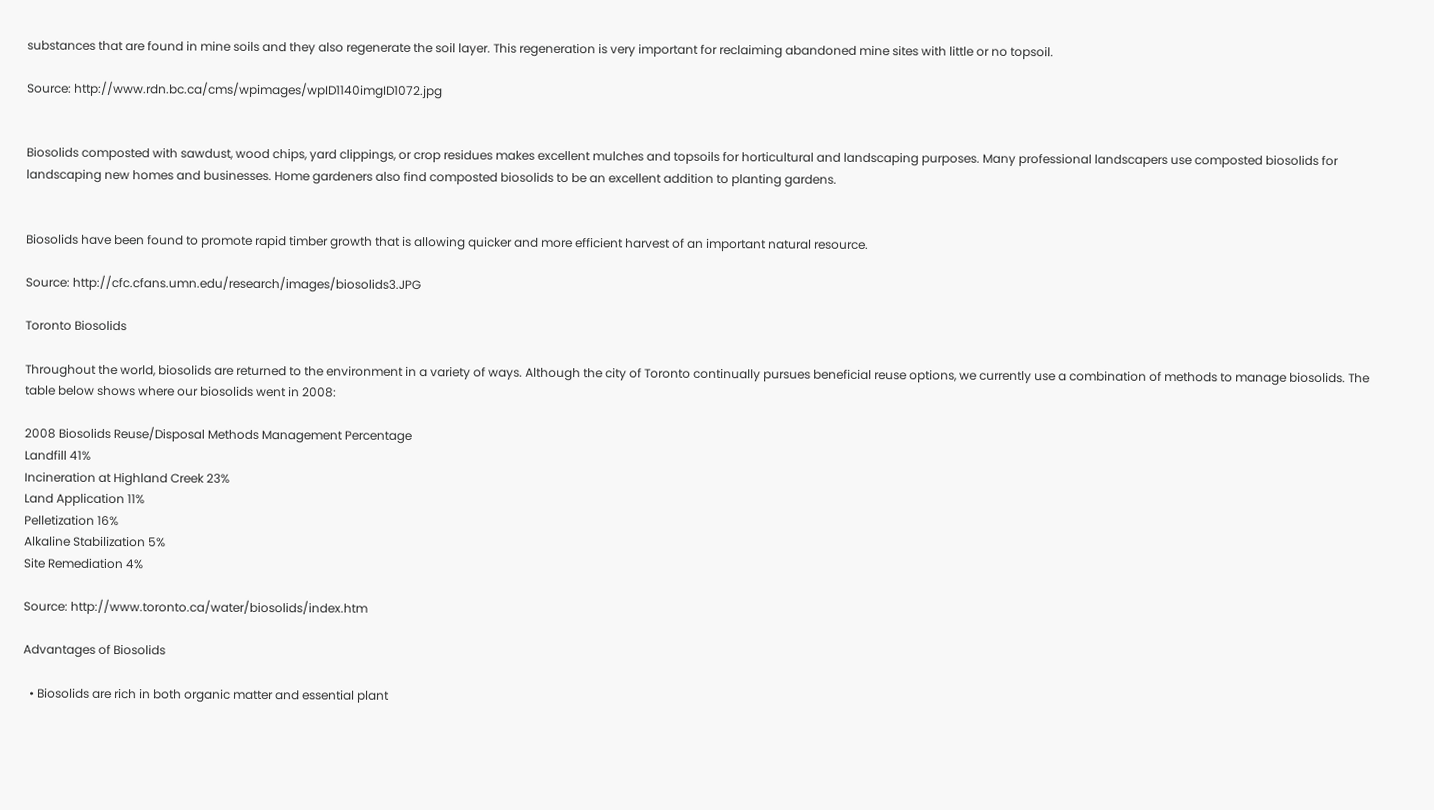substances that are found in mine soils and they also regenerate the soil layer. This regeneration is very important for reclaiming abandoned mine sites with little or no topsoil.

Source: http://www.rdn.bc.ca/cms/wpimages/wpID1140imgID1072.jpg


Biosolids composted with sawdust, wood chips, yard clippings, or crop residues makes excellent mulches and topsoils for horticultural and landscaping purposes. Many professional landscapers use composted biosolids for landscaping new homes and businesses. Home gardeners also find composted biosolids to be an excellent addition to planting gardens.


Biosolids have been found to promote rapid timber growth that is allowing quicker and more efficient harvest of an important natural resource.

Source: http://cfc.cfans.umn.edu/research/images/biosolids3.JPG

Toronto Biosolids

Throughout the world, biosolids are returned to the environment in a variety of ways. Although the city of Toronto continually pursues beneficial reuse options, we currently use a combination of methods to manage biosolids. The table below shows where our biosolids went in 2008:

2008 Biosolids Reuse/Disposal Methods Management Percentage
Landfill 41%
Incineration at Highland Creek 23%
Land Application 11%
Pelletization 16%
Alkaline Stabilization 5%
Site Remediation 4%

Source: http://www.toronto.ca/water/biosolids/index.htm

Advantages of Biosolids

  • Biosolids are rich in both organic matter and essential plant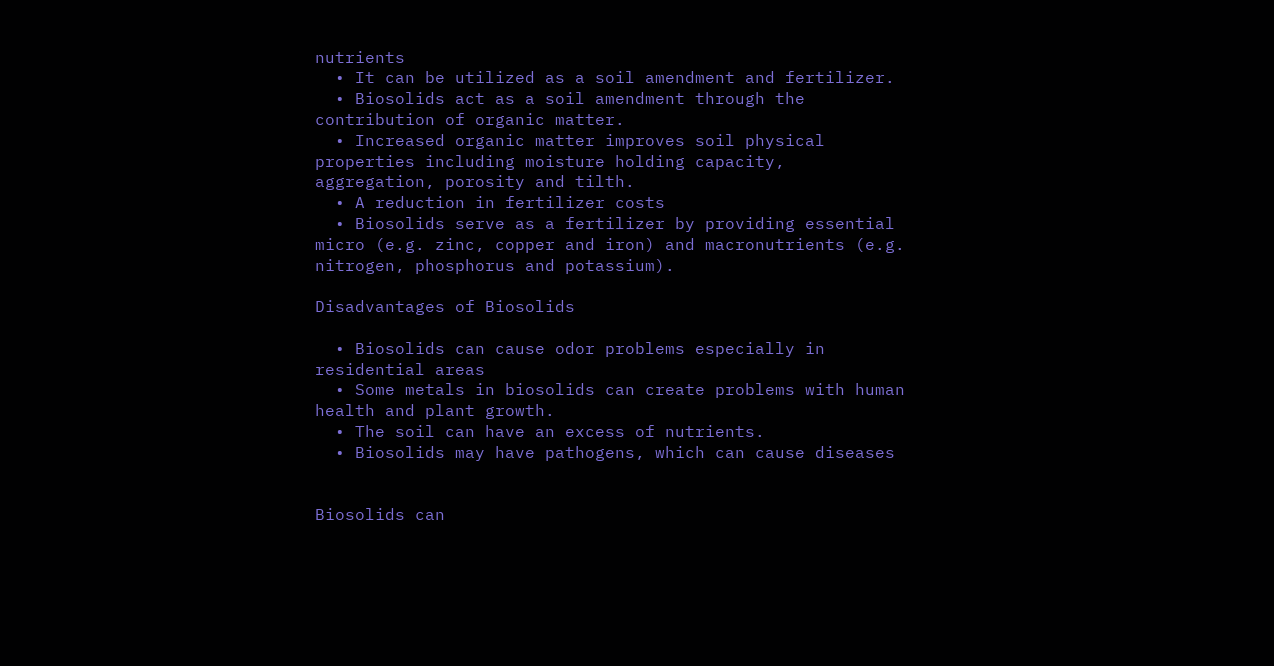nutrients
  • It can be utilized as a soil amendment and fertilizer.
  • Biosolids act as a soil amendment through the contribution of organic matter.
  • Increased organic matter improves soil physical properties including moisture holding capacity, aggregation, porosity and tilth.
  • A reduction in fertilizer costs
  • Biosolids serve as a fertilizer by providing essential micro (e.g. zinc, copper and iron) and macronutrients (e.g. nitrogen, phosphorus and potassium).

Disadvantages of Biosolids

  • Biosolids can cause odor problems especially in residential areas
  • Some metals in biosolids can create problems with human health and plant growth.
  • The soil can have an excess of nutrients.
  • Biosolids may have pathogens, which can cause diseases


Biosolids can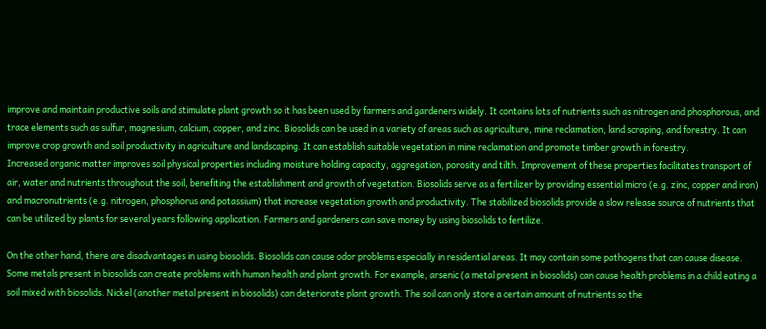improve and maintain productive soils and stimulate plant growth so it has been used by farmers and gardeners widely. It contains lots of nutrients such as nitrogen and phosphorous, and trace elements such as sulfur, magnesium, calcium, copper, and zinc. Biosolids can be used in a variety of areas such as agriculture, mine reclamation, land scraping, and forestry. It can improve crop growth and soil productivity in agriculture and landscaping. It can establish suitable vegetation in mine reclamation and promote timber growth in forestry.
Increased organic matter improves soil physical properties including moisture holding capacity, aggregation, porosity and tilth. Improvement of these properties facilitates transport of air, water and nutrients throughout the soil, benefiting the establishment and growth of vegetation. Biosolids serve as a fertilizer by providing essential micro (e.g. zinc, copper and iron) and macronutrients (e.g. nitrogen, phosphorus and potassium) that increase vegetation growth and productivity. The stabilized biosolids provide a slow release source of nutrients that can be utilized by plants for several years following application. Farmers and gardeners can save money by using biosolids to fertilize.

On the other hand, there are disadvantages in using biosolids. Biosolids can cause odor problems especially in residential areas. It may contain some pathogens that can cause disease. Some metals present in biosolids can create problems with human health and plant growth. For example, arsenic (a metal present in biosolids) can cause health problems in a child eating a soil mixed with biosolids. Nickel (another metal present in biosolids) can deteriorate plant growth. The soil can only store a certain amount of nutrients so the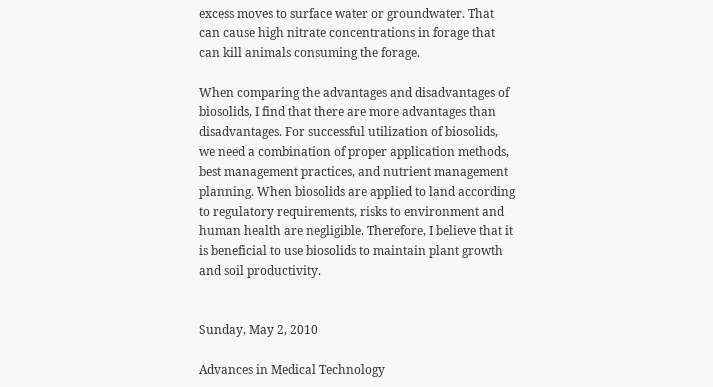excess moves to surface water or groundwater. That can cause high nitrate concentrations in forage that can kill animals consuming the forage.

When comparing the advantages and disadvantages of biosolids, I find that there are more advantages than disadvantages. For successful utilization of biosolids, we need a combination of proper application methods, best management practices, and nutrient management planning. When biosolids are applied to land according to regulatory requirements, risks to environment and human health are negligible. Therefore, I believe that it is beneficial to use biosolids to maintain plant growth and soil productivity.


Sunday, May 2, 2010

Advances in Medical Technology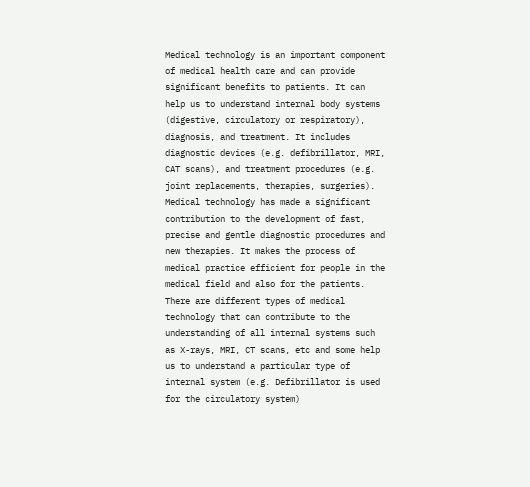Medical technology is an important component of medical health care and can provide significant benefits to patients. It can help us to understand internal body systems (digestive, circulatory or respiratory), diagnosis, and treatment. It includes diagnostic devices (e.g. defibrillator, MRI, CAT scans), and treatment procedures (e.g. joint replacements, therapies, surgeries). Medical technology has made a significant contribution to the development of fast, precise and gentle diagnostic procedures and new therapies. It makes the process of medical practice efficient for people in the medical field and also for the patients. There are different types of medical technology that can contribute to the understanding of all internal systems such as X-rays, MRI, CT scans, etc and some help us to understand a particular type of internal system (e.g. Defibrillator is used for the circulatory system)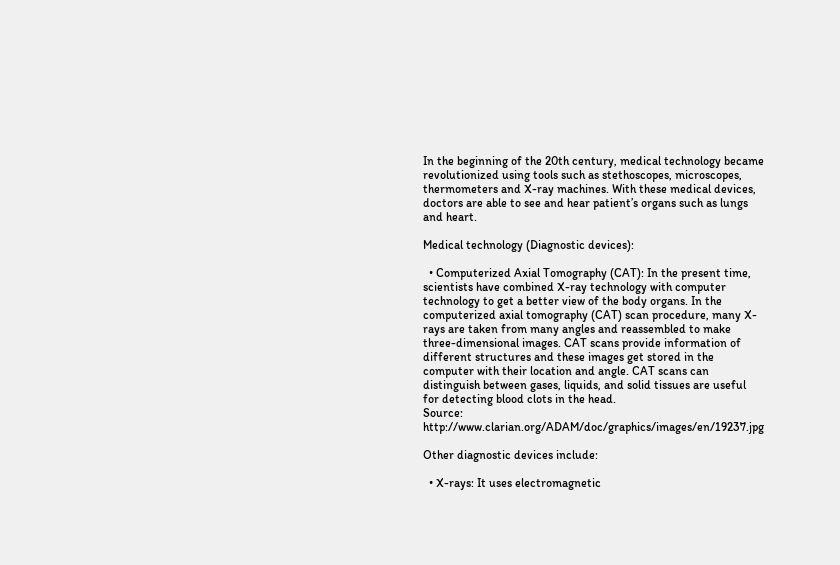In the beginning of the 20th century, medical technology became revolutionized using tools such as stethoscopes, microscopes, thermometers and X-ray machines. With these medical devices, doctors are able to see and hear patient’s organs such as lungs and heart.

Medical technology (Diagnostic devices):

  • Computerized Axial Tomography (CAT): In the present time, scientists have combined X-ray technology with computer technology to get a better view of the body organs. In the computerized axial tomography (CAT) scan procedure, many X-rays are taken from many angles and reassembled to make three-dimensional images. CAT scans provide information of different structures and these images get stored in the computer with their location and angle. CAT scans can distinguish between gases, liquids, and solid tissues are useful for detecting blood clots in the head.
Source: http://www.clarian.org/ADAM/doc/graphics/images/en/19237.jpg

Other diagnostic devices include:

  • X-rays: It uses electromagnetic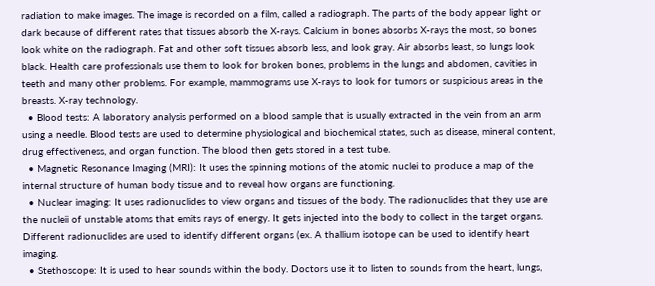radiation to make images. The image is recorded on a film, called a radiograph. The parts of the body appear light or dark because of different rates that tissues absorb the X-rays. Calcium in bones absorbs X-rays the most, so bones look white on the radiograph. Fat and other soft tissues absorb less, and look gray. Air absorbs least, so lungs look black. Health care professionals use them to look for broken bones, problems in the lungs and abdomen, cavities in teeth and many other problems. For example, mammograms use X-rays to look for tumors or suspicious areas in the breasts. X-ray technology.
  • Blood tests: A laboratory analysis performed on a blood sample that is usually extracted in the vein from an arm using a needle. Blood tests are used to determine physiological and biochemical states, such as disease, mineral content, drug effectiveness, and organ function. The blood then gets stored in a test tube.
  • Magnetic Resonance Imaging (MRI): It uses the spinning motions of the atomic nuclei to produce a map of the internal structure of human body tissue and to reveal how organs are functioning.
  • Nuclear imaging: It uses radionuclides to view organs and tissues of the body. The radionuclides that they use are the nucleii of unstable atoms that emits rays of energy. It gets injected into the body to collect in the target organs. Different radionuclides are used to identify different organs (ex. A thallium isotope can be used to identify heart imaging.
  • Stethoscope: It is used to hear sounds within the body. Doctors use it to listen to sounds from the heart, lungs,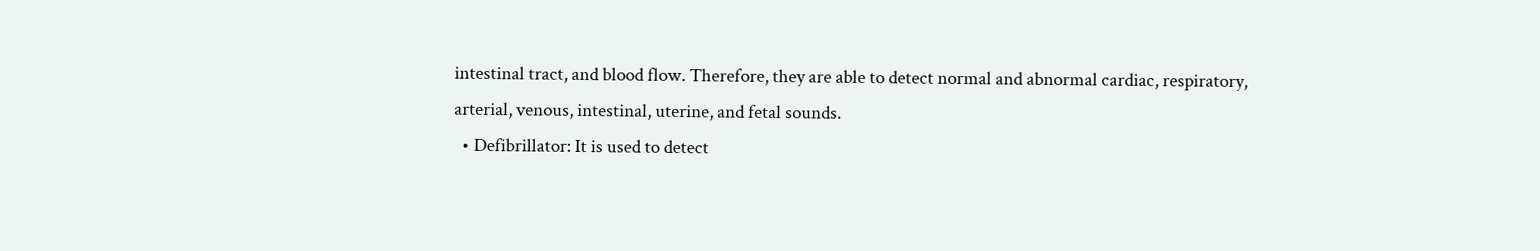intestinal tract, and blood flow. Therefore, they are able to detect normal and abnormal cardiac, respiratory, arterial, venous, intestinal, uterine, and fetal sounds.
  • Defibrillator: It is used to detect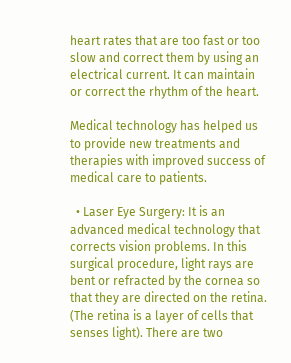heart rates that are too fast or too slow and correct them by using an electrical current. It can maintain or correct the rhythm of the heart.

Medical technology has helped us to provide new treatments and therapies with improved success of medical care to patients.

  • Laser Eye Surgery: It is an advanced medical technology that corrects vision problems. In this surgical procedure, light rays are bent or refracted by the cornea so that they are directed on the retina. (The retina is a layer of cells that senses light). There are two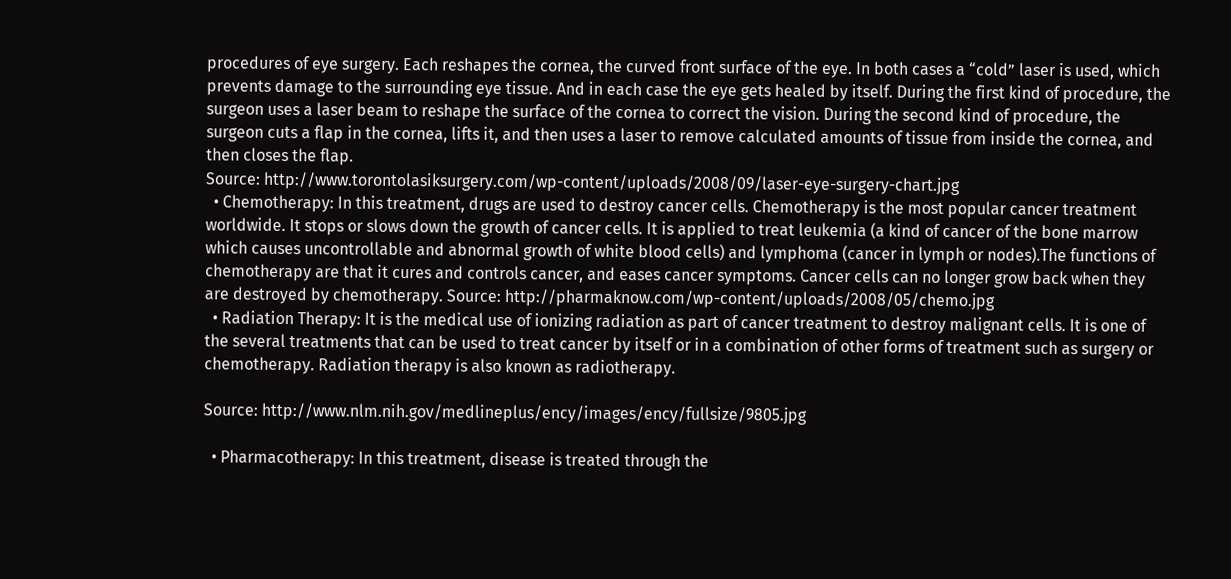procedures of eye surgery. Each reshapes the cornea, the curved front surface of the eye. In both cases a “cold” laser is used, which prevents damage to the surrounding eye tissue. And in each case the eye gets healed by itself. During the first kind of procedure, the surgeon uses a laser beam to reshape the surface of the cornea to correct the vision. During the second kind of procedure, the surgeon cuts a flap in the cornea, lifts it, and then uses a laser to remove calculated amounts of tissue from inside the cornea, and then closes the flap.
Source: http://www.torontolasiksurgery.com/wp-content/uploads/2008/09/laser-eye-surgery-chart.jpg
  • Chemotherapy: In this treatment, drugs are used to destroy cancer cells. Chemotherapy is the most popular cancer treatment worldwide. It stops or slows down the growth of cancer cells. It is applied to treat leukemia (a kind of cancer of the bone marrow which causes uncontrollable and abnormal growth of white blood cells) and lymphoma (cancer in lymph or nodes).The functions of chemotherapy are that it cures and controls cancer, and eases cancer symptoms. Cancer cells can no longer grow back when they are destroyed by chemotherapy. Source: http://pharmaknow.com/wp-content/uploads/2008/05/chemo.jpg
  • Radiation Therapy: It is the medical use of ionizing radiation as part of cancer treatment to destroy malignant cells. It is one of the several treatments that can be used to treat cancer by itself or in a combination of other forms of treatment such as surgery or chemotherapy. Radiation therapy is also known as radiotherapy.

Source: http://www.nlm.nih.gov/medlineplus/ency/images/ency/fullsize/9805.jpg

  • Pharmacotherapy: In this treatment, disease is treated through the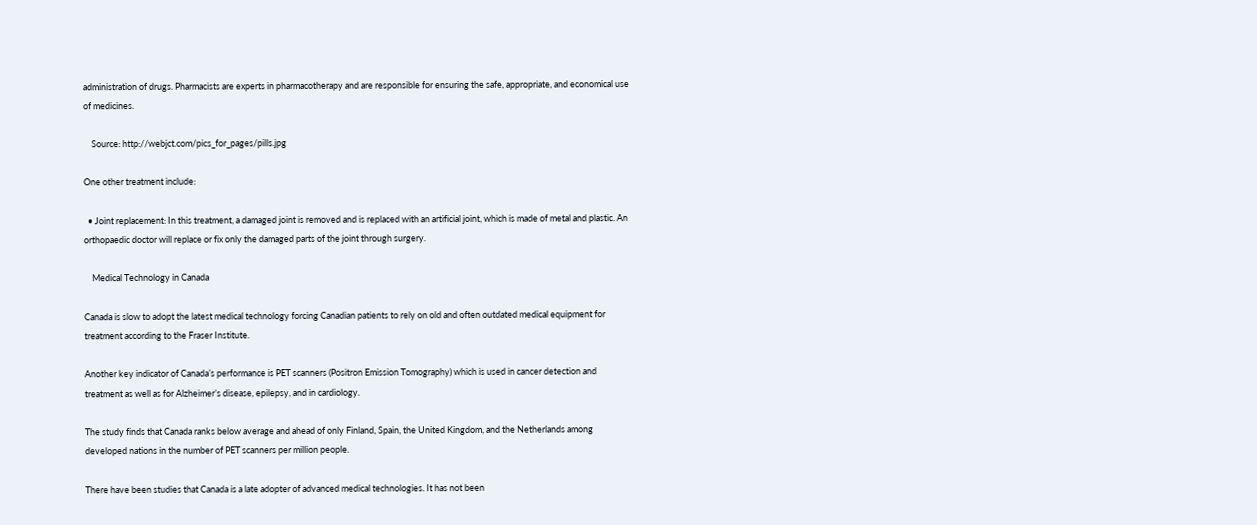administration of drugs. Pharmacists are experts in pharmacotherapy and are responsible for ensuring the safe, appropriate, and economical use of medicines.

    Source: http://webjct.com/pics_for_pages/pills.jpg

One other treatment include:

  • Joint replacement: In this treatment, a damaged joint is removed and is replaced with an artificial joint, which is made of metal and plastic. An orthopaedic doctor will replace or fix only the damaged parts of the joint through surgery.

    Medical Technology in Canada

Canada is slow to adopt the latest medical technology forcing Canadian patients to rely on old and often outdated medical equipment for treatment according to the Fraser Institute.

Another key indicator of Canada’s performance is PET scanners (Positron Emission Tomography) which is used in cancer detection and treatment as well as for Alzheimer’s disease, epilepsy, and in cardiology.

The study finds that Canada ranks below average and ahead of only Finland, Spain, the United Kingdom, and the Netherlands among developed nations in the number of PET scanners per million people.

There have been studies that Canada is a late adopter of advanced medical technologies. It has not been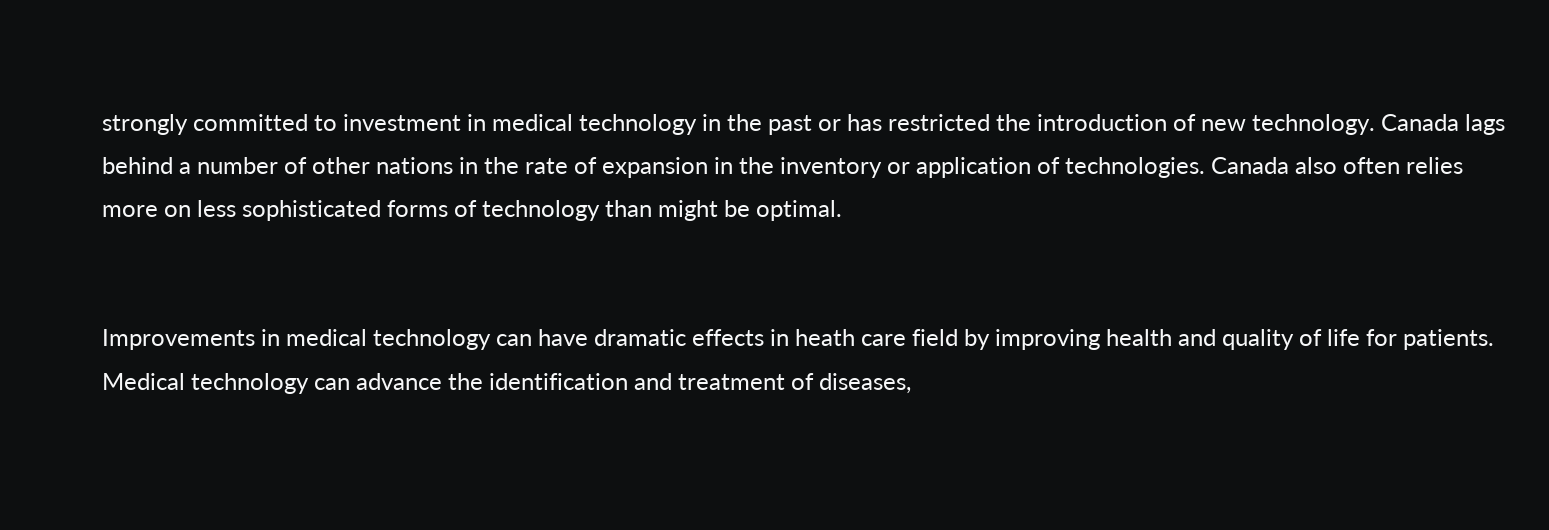strongly committed to investment in medical technology in the past or has restricted the introduction of new technology. Canada lags behind a number of other nations in the rate of expansion in the inventory or application of technologies. Canada also often relies more on less sophisticated forms of technology than might be optimal.


Improvements in medical technology can have dramatic effects in heath care field by improving health and quality of life for patients. Medical technology can advance the identification and treatment of diseases,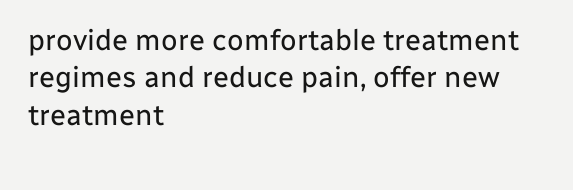provide more comfortable treatment regimes and reduce pain, offer new treatment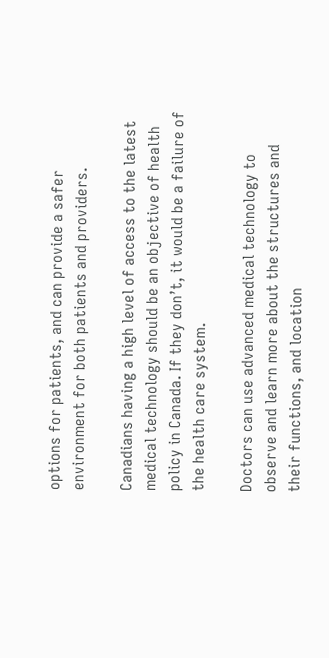options for patients, and can provide a safer environment for both patients and providers.

Canadians having a high level of access to the latest medical technology should be an objective of health policy in Canada. If they don’t, it would be a failure of the health care system.

Doctors can use advanced medical technology to observe and learn more about the structures and their functions, and location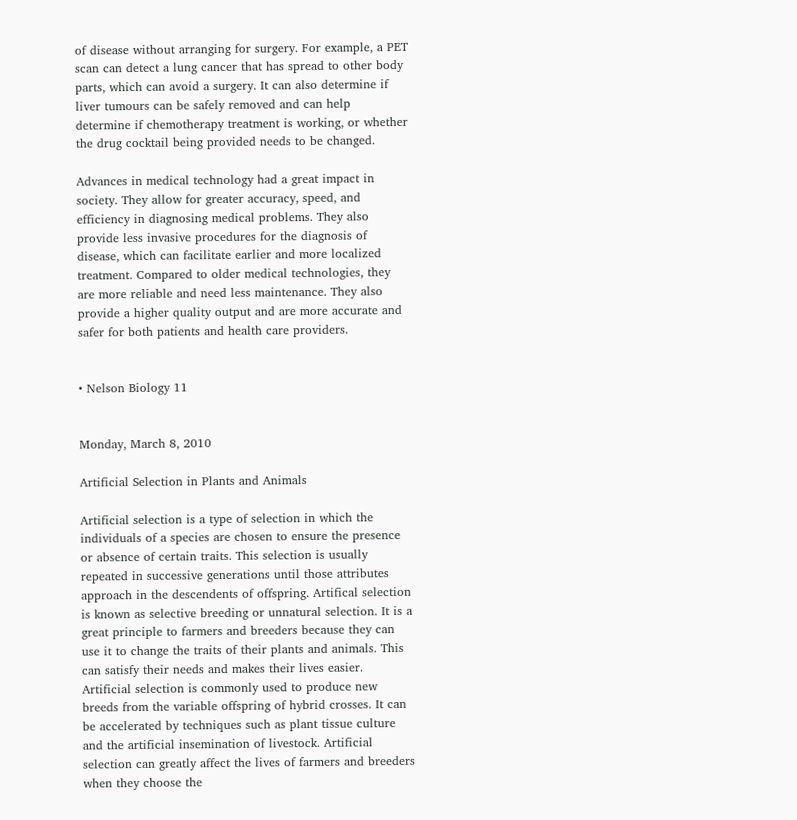of disease without arranging for surgery. For example, a PET scan can detect a lung cancer that has spread to other body parts, which can avoid a surgery. It can also determine if liver tumours can be safely removed and can help determine if chemotherapy treatment is working, or whether the drug cocktail being provided needs to be changed.

Advances in medical technology had a great impact in society. They allow for greater accuracy, speed, and efficiency in diagnosing medical problems. They also provide less invasive procedures for the diagnosis of disease, which can facilitate earlier and more localized treatment. Compared to older medical technologies, they are more reliable and need less maintenance. They also provide a higher quality output and are more accurate and safer for both patients and health care providers.


• Nelson Biology 11


Monday, March 8, 2010

Artificial Selection in Plants and Animals

Artificial selection is a type of selection in which the individuals of a species are chosen to ensure the presence or absence of certain traits. This selection is usually repeated in successive generations until those attributes approach in the descendents of offspring. Artifical selection is known as selective breeding or unnatural selection. It is a great principle to farmers and breeders because they can use it to change the traits of their plants and animals. This can satisfy their needs and makes their lives easier. Artificial selection is commonly used to produce new breeds from the variable offspring of hybrid crosses. It can be accelerated by techniques such as plant tissue culture and the artificial insemination of livestock. Artificial selection can greatly affect the lives of farmers and breeders when they choose the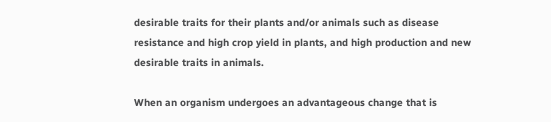desirable traits for their plants and/or animals such as disease resistance and high crop yield in plants, and high production and new desirable traits in animals.

When an organism undergoes an advantageous change that is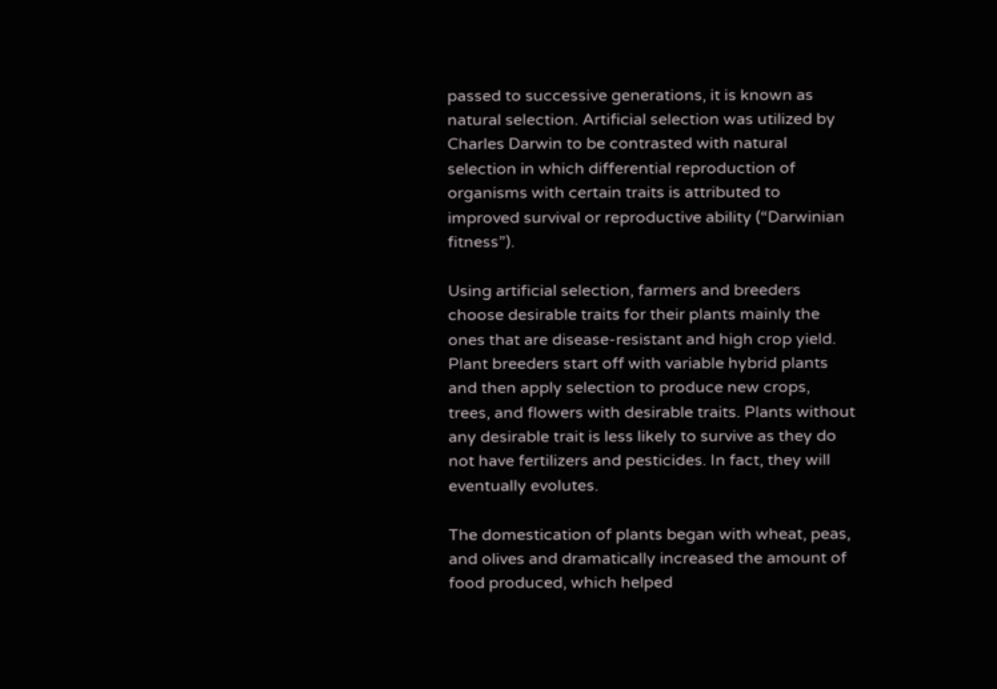passed to successive generations, it is known as natural selection. Artificial selection was utilized by Charles Darwin to be contrasted with natural selection in which differential reproduction of organisms with certain traits is attributed to improved survival or reproductive ability (“Darwinian fitness”).

Using artificial selection, farmers and breeders choose desirable traits for their plants mainly the ones that are disease-resistant and high crop yield. Plant breeders start off with variable hybrid plants and then apply selection to produce new crops, trees, and flowers with desirable traits. Plants without any desirable trait is less likely to survive as they do not have fertilizers and pesticides. In fact, they will eventually evolutes.

The domestication of plants began with wheat, peas, and olives and dramatically increased the amount of food produced, which helped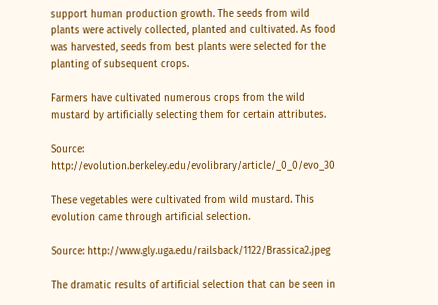support human production growth. The seeds from wild plants were actively collected, planted and cultivated. As food was harvested, seeds from best plants were selected for the planting of subsequent crops.

Farmers have cultivated numerous crops from the wild mustard by artificially selecting them for certain attributes.

Source: http://evolution.berkeley.edu/evolibrary/article/_0_0/evo_30

These vegetables were cultivated from wild mustard. This evolution came through artificial selection.

Source: http://www.gly.uga.edu/railsback/1122/Brassica2.jpeg

The dramatic results of artificial selection that can be seen in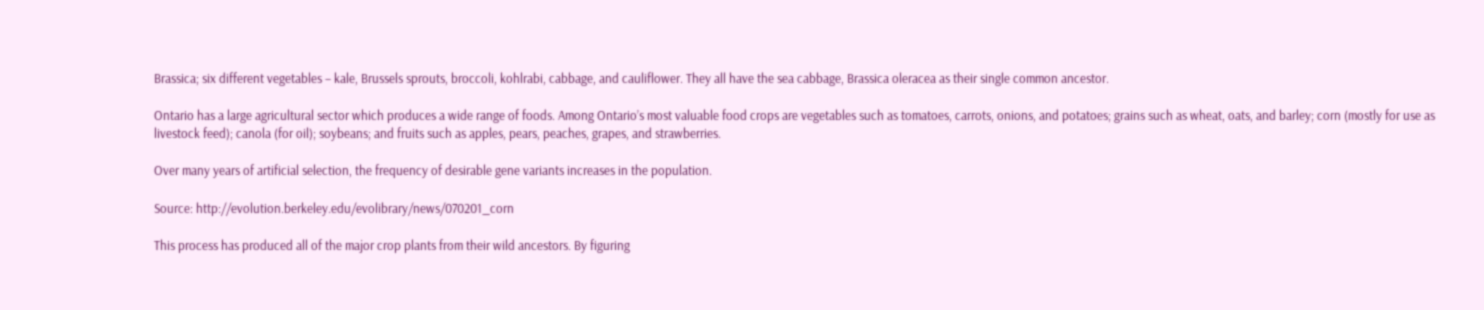Brassica; six different vegetables – kale, Brussels sprouts, broccoli, kohlrabi, cabbage, and cauliflower. They all have the sea cabbage, Brassica oleracea as their single common ancestor.

Ontario has a large agricultural sector which produces a wide range of foods. Among Ontario’s most valuable food crops are vegetables such as tomatoes, carrots, onions, and potatoes; grains such as wheat, oats, and barley; corn (mostly for use as livestock feed); canola (for oil); soybeans; and fruits such as apples, pears, peaches, grapes, and strawberries.

Over many years of artificial selection, the frequency of desirable gene variants increases in the population.

Source: http://evolution.berkeley.edu/evolibrary/news/070201_corn

This process has produced all of the major crop plants from their wild ancestors. By figuring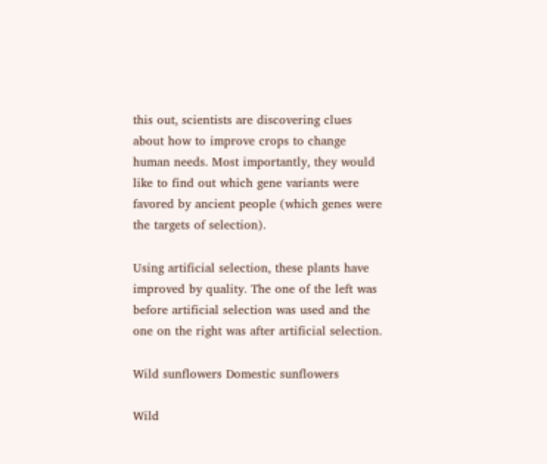this out, scientists are discovering clues about how to improve crops to change human needs. Most importantly, they would like to find out which gene variants were favored by ancient people (which genes were the targets of selection).

Using artificial selection, these plants have improved by quality. The one of the left was before artificial selection was used and the one on the right was after artificial selection.

Wild sunflowers Domestic sunflowers

Wild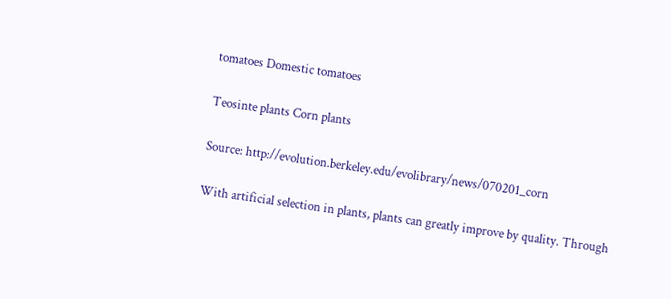tomatoes Domestic tomatoes

Teosinte plants Corn plants

Source: http://evolution.berkeley.edu/evolibrary/news/070201_corn

With artificial selection in plants, plants can greatly improve by quality. Through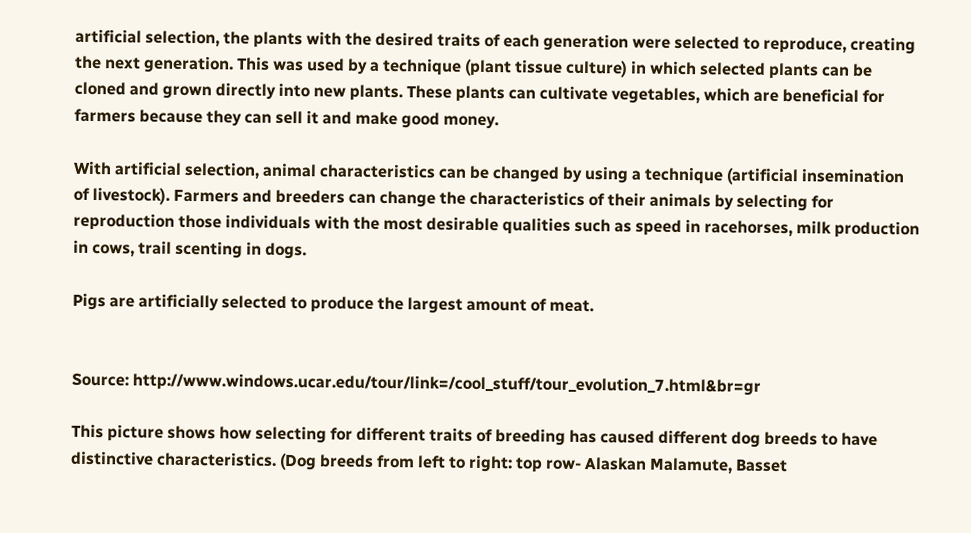artificial selection, the plants with the desired traits of each generation were selected to reproduce, creating the next generation. This was used by a technique (plant tissue culture) in which selected plants can be cloned and grown directly into new plants. These plants can cultivate vegetables, which are beneficial for farmers because they can sell it and make good money.

With artificial selection, animal characteristics can be changed by using a technique (artificial insemination of livestock). Farmers and breeders can change the characteristics of their animals by selecting for reproduction those individuals with the most desirable qualities such as speed in racehorses, milk production in cows, trail scenting in dogs.

Pigs are artificially selected to produce the largest amount of meat.


Source: http://www.windows.ucar.edu/tour/link=/cool_stuff/tour_evolution_7.html&br=gr

This picture shows how selecting for different traits of breeding has caused different dog breeds to have distinctive characteristics. (Dog breeds from left to right: top row- Alaskan Malamute, Basset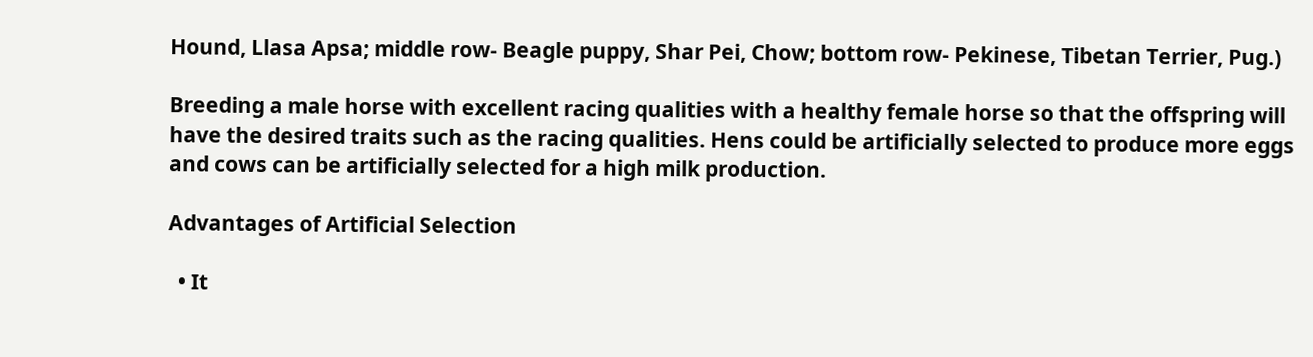Hound, Llasa Apsa; middle row- Beagle puppy, Shar Pei, Chow; bottom row- Pekinese, Tibetan Terrier, Pug.)

Breeding a male horse with excellent racing qualities with a healthy female horse so that the offspring will have the desired traits such as the racing qualities. Hens could be artificially selected to produce more eggs and cows can be artificially selected for a high milk production.

Advantages of Artificial Selection

  • It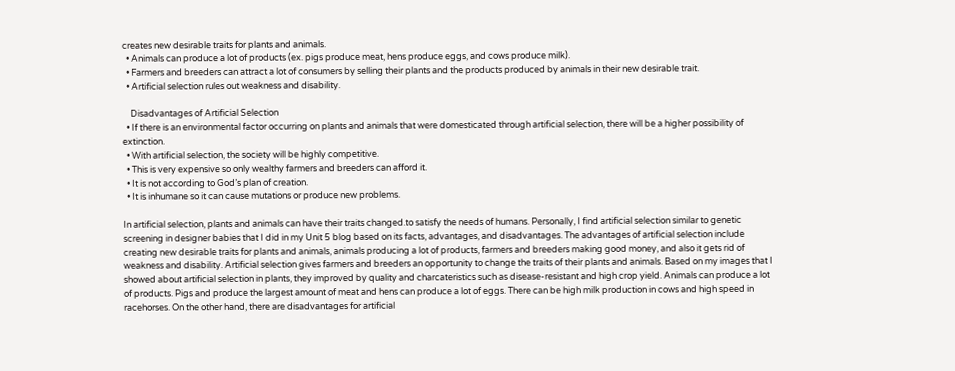creates new desirable traits for plants and animals.
  • Animals can produce a lot of products (ex. pigs produce meat, hens produce eggs, and cows produce milk).
  • Farmers and breeders can attract a lot of consumers by selling their plants and the products produced by animals in their new desirable trait.
  • Artificial selection rules out weakness and disability.

    Disadvantages of Artificial Selection
  • If there is an environmental factor occurring on plants and animals that were domesticated through artificial selection, there will be a higher possibility of extinction.
  • With artificial selection, the society will be highly competitive.
  • This is very expensive so only wealthy farmers and breeders can afford it.
  • It is not according to God’s plan of creation.
  • It is inhumane so it can cause mutations or produce new problems.

In artificial selection, plants and animals can have their traits changed.to satisfy the needs of humans. Personally, I find artificial selection similar to genetic screening in designer babies that I did in my Unit 5 blog based on its facts, advantages, and disadvantages. The advantages of artificial selection include creating new desirable traits for plants and animals, animals producing a lot of products, farmers and breeders making good money, and also it gets rid of weakness and disability. Artificial selection gives farmers and breeders an opportunity to change the traits of their plants and animals. Based on my images that I showed about artificial selection in plants, they improved by quality and charcateristics such as disease-resistant and high crop yield. Animals can produce a lot of products. Pigs and produce the largest amount of meat and hens can produce a lot of eggs. There can be high milk production in cows and high speed in racehorses. On the other hand, there are disadvantages for artificial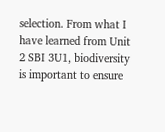selection. From what I have learned from Unit 2 SBI 3U1, biodiversity is important to ensure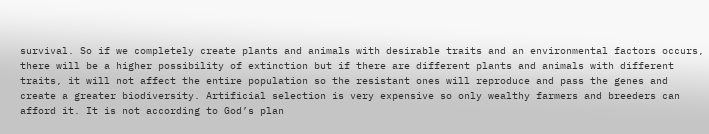survival. So if we completely create plants and animals with desirable traits and an environmental factors occurs, there will be a higher possibility of extinction but if there are different plants and animals with different traits, it will not affect the entire population so the resistant ones will reproduce and pass the genes and create a greater biodiversity. Artificial selection is very expensive so only wealthy farmers and breeders can afford it. It is not according to God’s plan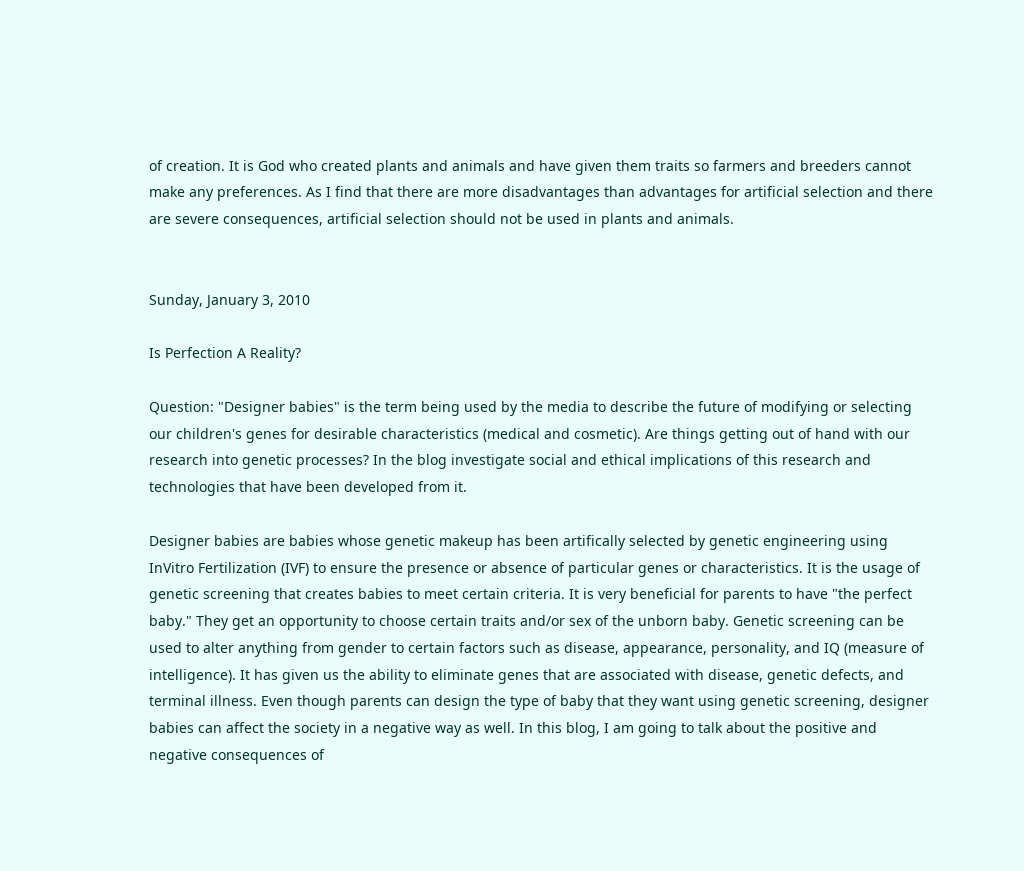of creation. It is God who created plants and animals and have given them traits so farmers and breeders cannot make any preferences. As I find that there are more disadvantages than advantages for artificial selection and there are severe consequences, artificial selection should not be used in plants and animals.


Sunday, January 3, 2010

Is Perfection A Reality?

Question: "Designer babies" is the term being used by the media to describe the future of modifying or selecting our children's genes for desirable characteristics (medical and cosmetic). Are things getting out of hand with our research into genetic processes? In the blog investigate social and ethical implications of this research and technologies that have been developed from it.

Designer babies are babies whose genetic makeup has been artifically selected by genetic engineering using InVitro Fertilization (IVF) to ensure the presence or absence of particular genes or characteristics. It is the usage of genetic screening that creates babies to meet certain criteria. It is very beneficial for parents to have "the perfect baby." They get an opportunity to choose certain traits and/or sex of the unborn baby. Genetic screening can be used to alter anything from gender to certain factors such as disease, appearance, personality, and IQ (measure of intelligence). It has given us the ability to eliminate genes that are associated with disease, genetic defects, and terminal illness. Even though parents can design the type of baby that they want using genetic screening, designer babies can affect the society in a negative way as well. In this blog, I am going to talk about the positive and negative consequences of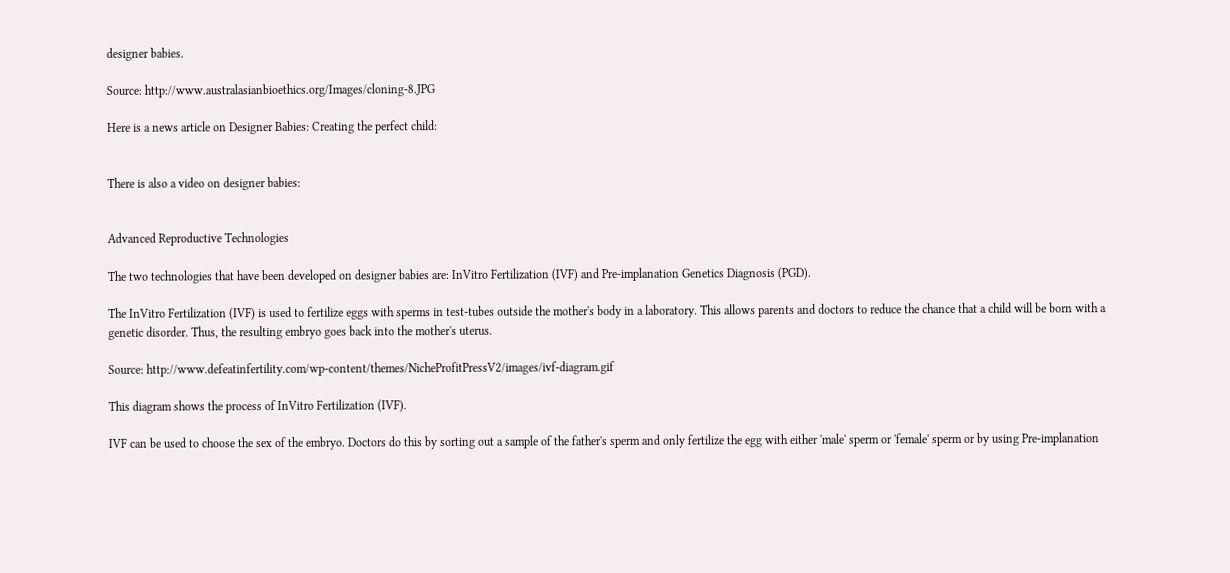designer babies.

Source: http://www.australasianbioethics.org/Images/cloning-8.JPG

Here is a news article on Designer Babies: Creating the perfect child:


There is also a video on designer babies:


Advanced Reproductive Technologies

The two technologies that have been developed on designer babies are: InVitro Fertilization (IVF) and Pre-implanation Genetics Diagnosis (PGD).

The InVitro Fertilization (IVF) is used to fertilize eggs with sperms in test-tubes outside the mother's body in a laboratory. This allows parents and doctors to reduce the chance that a child will be born with a genetic disorder. Thus, the resulting embryo goes back into the mother's uterus.

Source: http://www.defeatinfertility.com/wp-content/themes/NicheProfitPressV2/images/ivf-diagram.gif

This diagram shows the process of InVitro Fertilization (IVF).

IVF can be used to choose the sex of the embryo. Doctors do this by sorting out a sample of the father's sperm and only fertilize the egg with either 'male' sperm or 'female' sperm or by using Pre-implanation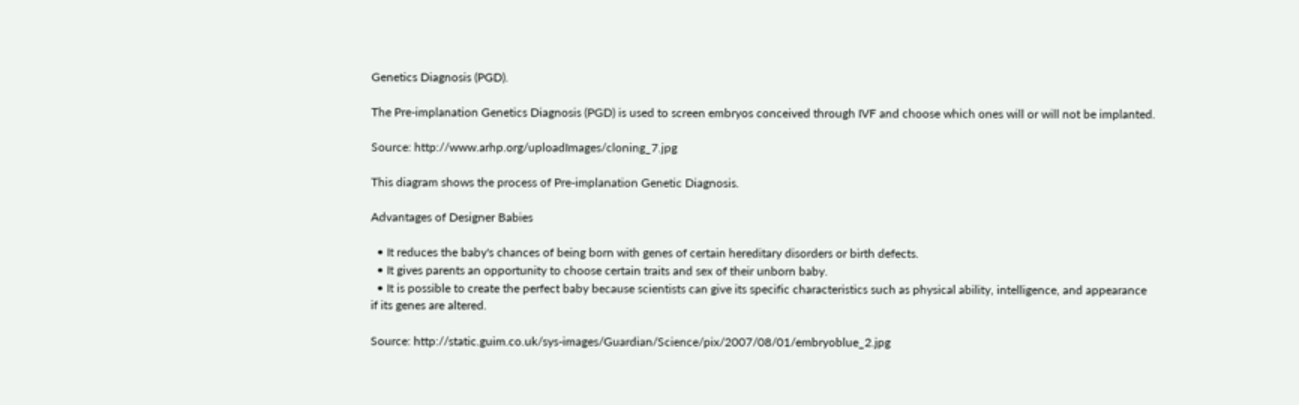Genetics Diagnosis (PGD).

The Pre-implanation Genetics Diagnosis (PGD) is used to screen embryos conceived through IVF and choose which ones will or will not be implanted.

Source: http://www.arhp.org/uploadImages/cloning_7.jpg

This diagram shows the process of Pre-implanation Genetic Diagnosis.

Advantages of Designer Babies

  • It reduces the baby's chances of being born with genes of certain hereditary disorders or birth defects.
  • It gives parents an opportunity to choose certain traits and sex of their unborn baby.
  • It is possible to create the perfect baby because scientists can give its specific characteristics such as physical ability, intelligence, and appearance if its genes are altered.

Source: http://static.guim.co.uk/sys-images/Guardian/Science/pix/2007/08/01/embryoblue_2.jpg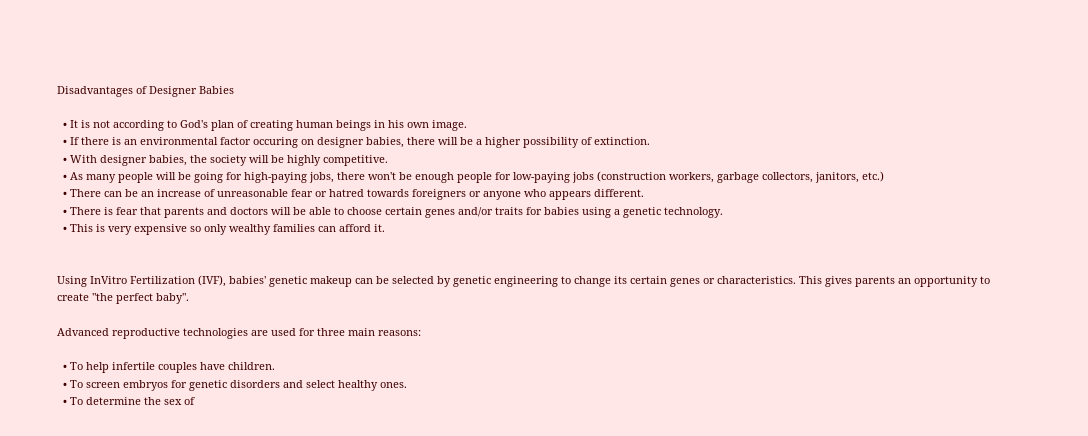Disadvantages of Designer Babies

  • It is not according to God's plan of creating human beings in his own image.
  • If there is an environmental factor occuring on designer babies, there will be a higher possibility of extinction.
  • With designer babies, the society will be highly competitive.
  • As many people will be going for high-paying jobs, there won't be enough people for low-paying jobs (construction workers, garbage collectors, janitors, etc.)
  • There can be an increase of unreasonable fear or hatred towards foreigners or anyone who appears different.
  • There is fear that parents and doctors will be able to choose certain genes and/or traits for babies using a genetic technology.
  • This is very expensive so only wealthy families can afford it.


Using InVitro Fertilization (IVF), babies' genetic makeup can be selected by genetic engineering to change its certain genes or characteristics. This gives parents an opportunity to create "the perfect baby".

Advanced reproductive technologies are used for three main reasons:

  • To help infertile couples have children.
  • To screen embryos for genetic disorders and select healthy ones.
  • To determine the sex of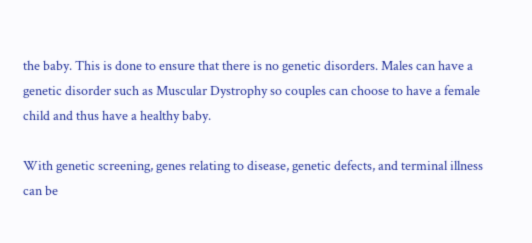the baby. This is done to ensure that there is no genetic disorders. Males can have a genetic disorder such as Muscular Dystrophy so couples can choose to have a female child and thus have a healthy baby.

With genetic screening, genes relating to disease, genetic defects, and terminal illness can be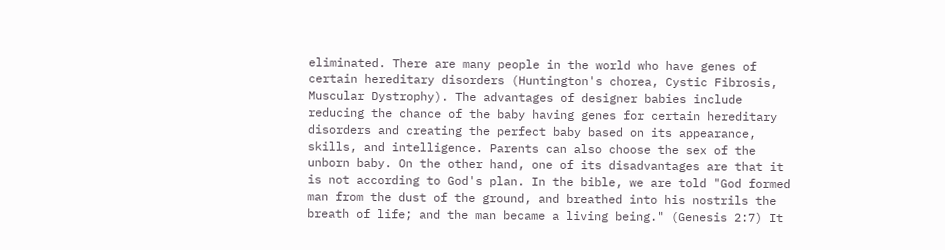eliminated. There are many people in the world who have genes of certain hereditary disorders (Huntington's chorea, Cystic Fibrosis, Muscular Dystrophy). The advantages of designer babies include reducing the chance of the baby having genes for certain hereditary disorders and creating the perfect baby based on its appearance, skills, and intelligence. Parents can also choose the sex of the unborn baby. On the other hand, one of its disadvantages are that it is not according to God's plan. In the bible, we are told "God formed man from the dust of the ground, and breathed into his nostrils the breath of life; and the man became a living being." (Genesis 2:7) It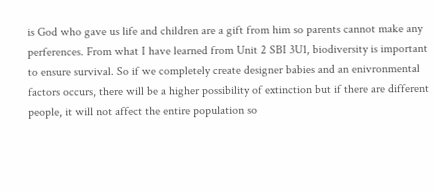is God who gave us life and children are a gift from him so parents cannot make any perferences. From what I have learned from Unit 2 SBI 3U1, biodiversity is important to ensure survival. So if we completely create designer babies and an enivronmental factors occurs, there will be a higher possibility of extinction but if there are different people, it will not affect the entire population so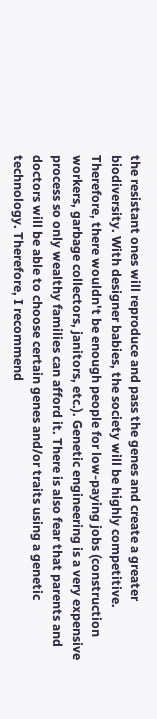the resistant ones will reproduce and pass the genes and create a greater biodiversity. With designer babies, the society will be highly competitive. Therefore, there wouldn't be enough people for low-paying jobs (construction workers, garbage collectors, janitors, etc.). Genetic engineering is a very expensive process so only wealthy families can afford it. There is also fear that parents and doctors will be able to choose certain genes and/or traits using a genetic technology. Therefore, I recommend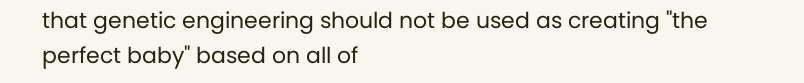that genetic engineering should not be used as creating "the perfect baby" based on all of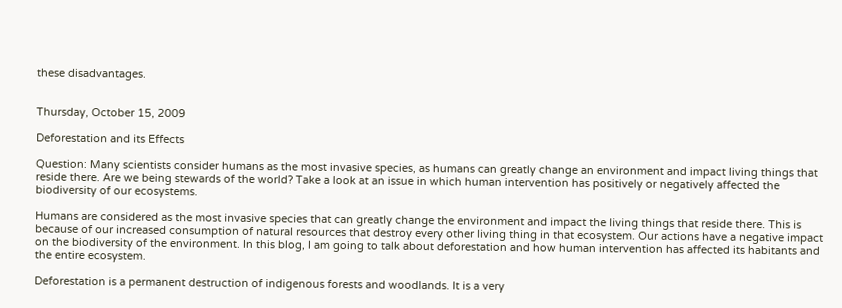these disadvantages.


Thursday, October 15, 2009

Deforestation and its Effects

Question: Many scientists consider humans as the most invasive species, as humans can greatly change an environment and impact living things that reside there. Are we being stewards of the world? Take a look at an issue in which human intervention has positively or negatively affected the biodiversity of our ecosystems.

Humans are considered as the most invasive species that can greatly change the environment and impact the living things that reside there. This is because of our increased consumption of natural resources that destroy every other living thing in that ecosystem. Our actions have a negative impact on the biodiversity of the environment. In this blog, I am going to talk about deforestation and how human intervention has affected its habitants and the entire ecosystem.

Deforestation is a permanent destruction of indigenous forests and woodlands. It is a very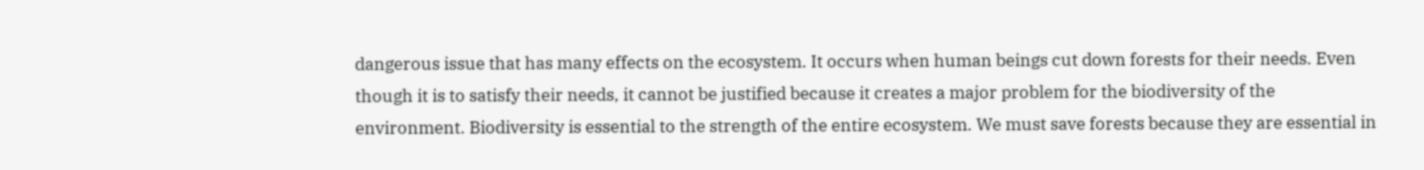dangerous issue that has many effects on the ecosystem. It occurs when human beings cut down forests for their needs. Even though it is to satisfy their needs, it cannot be justified because it creates a major problem for the biodiversity of the environment. Biodiversity is essential to the strength of the entire ecosystem. We must save forests because they are essential in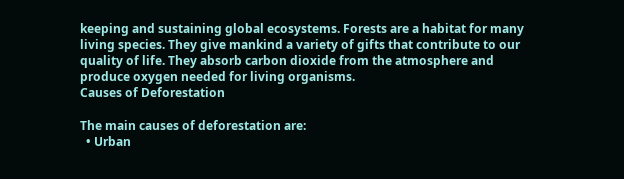keeping and sustaining global ecosystems. Forests are a habitat for many living species. They give mankind a variety of gifts that contribute to our quality of life. They absorb carbon dioxide from the atmosphere and produce oxygen needed for living organisms.
Causes of Deforestation

The main causes of deforestation are:
  • Urban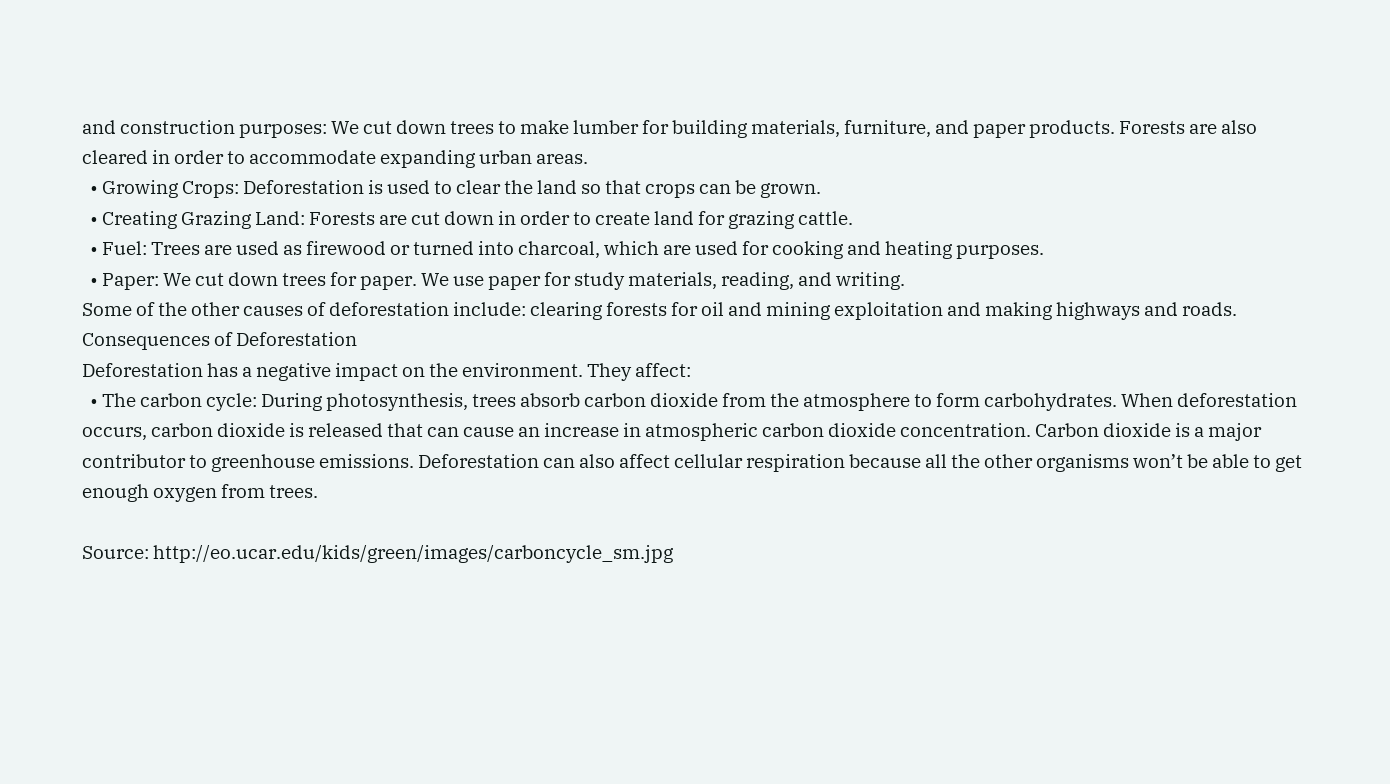and construction purposes: We cut down trees to make lumber for building materials, furniture, and paper products. Forests are also cleared in order to accommodate expanding urban areas.
  • Growing Crops: Deforestation is used to clear the land so that crops can be grown.
  • Creating Grazing Land: Forests are cut down in order to create land for grazing cattle.
  • Fuel: Trees are used as firewood or turned into charcoal, which are used for cooking and heating purposes.
  • Paper: We cut down trees for paper. We use paper for study materials, reading, and writing.
Some of the other causes of deforestation include: clearing forests for oil and mining exploitation and making highways and roads.
Consequences of Deforestation
Deforestation has a negative impact on the environment. They affect:
  • The carbon cycle: During photosynthesis, trees absorb carbon dioxide from the atmosphere to form carbohydrates. When deforestation occurs, carbon dioxide is released that can cause an increase in atmospheric carbon dioxide concentration. Carbon dioxide is a major contributor to greenhouse emissions. Deforestation can also affect cellular respiration because all the other organisms won’t be able to get enough oxygen from trees.

Source: http://eo.ucar.edu/kids/green/images/carboncycle_sm.jpg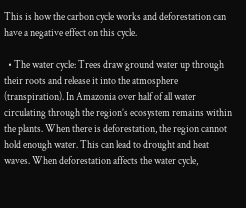This is how the carbon cycle works and deforestation can have a negative effect on this cycle.

  • The water cycle: Trees draw ground water up through their roots and release it into the atmosphere (transpiration). In Amazonia over half of all water circulating through the region’s ecosystem remains within the plants. When there is deforestation, the region cannot hold enough water. This can lead to drought and heat waves. When deforestation affects the water cycle,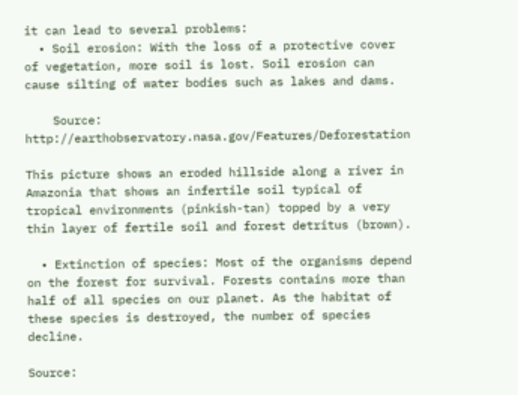it can lead to several problems:
  • Soil erosion: With the loss of a protective cover of vegetation, more soil is lost. Soil erosion can cause silting of water bodies such as lakes and dams.

    Source: http://earthobservatory.nasa.gov/Features/Deforestation

This picture shows an eroded hillside along a river in Amazonia that shows an infertile soil typical of tropical environments (pinkish-tan) topped by a very thin layer of fertile soil and forest detritus (brown).

  • Extinction of species: Most of the organisms depend on the forest for survival. Forests contains more than half of all species on our planet. As the habitat of these species is destroyed, the number of species decline.

Source: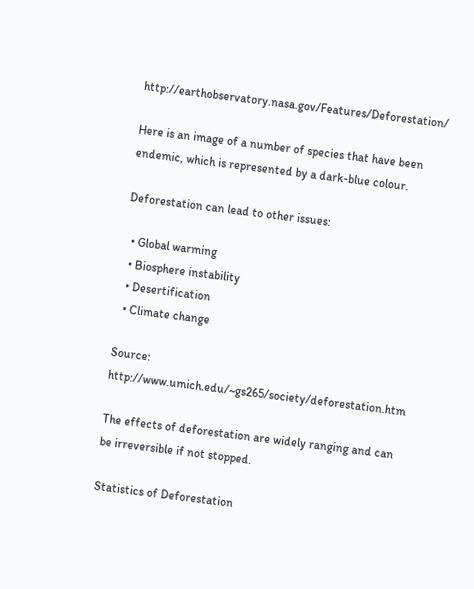http://earthobservatory.nasa.gov/Features/Deforestation/

Here is an image of a number of species that have been endemic, which is represented by a dark-blue colour.

Deforestation can lead to other issues:

  • Global warming
  • Biosphere instability
  • Desertification
  • Climate change

Source: http://www.umich.edu/~gs265/society/deforestation.htm

The effects of deforestation are widely ranging and can be irreversible if not stopped.

Statistics of Deforestation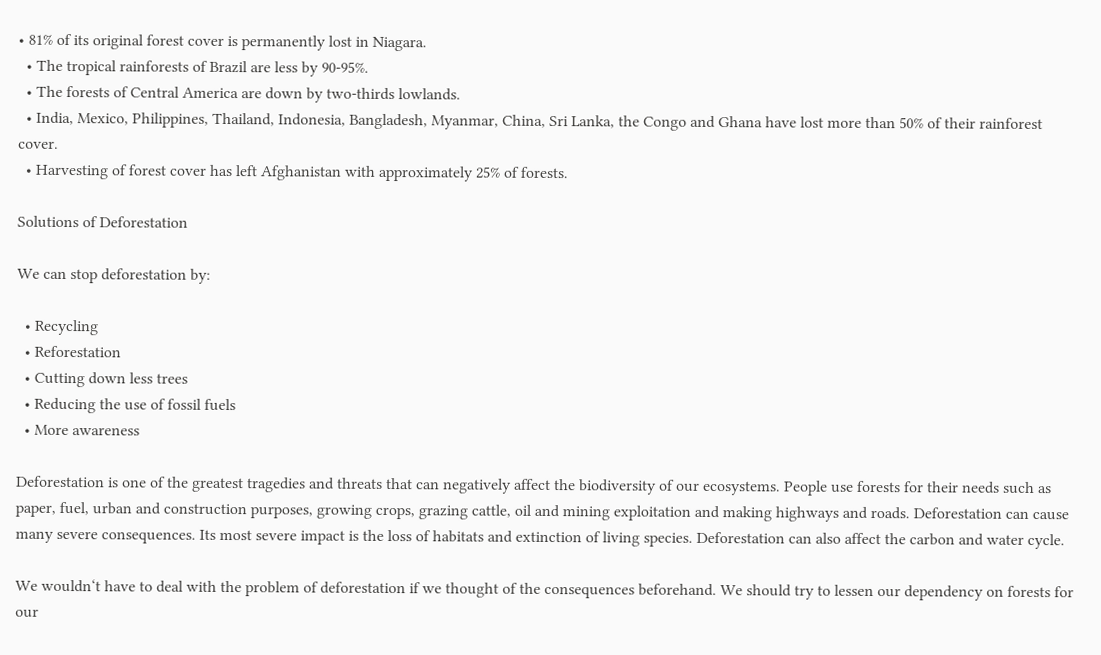• 81% of its original forest cover is permanently lost in Niagara.
  • The tropical rainforests of Brazil are less by 90-95%.
  • The forests of Central America are down by two-thirds lowlands.
  • India, Mexico, Philippines, Thailand, Indonesia, Bangladesh, Myanmar, China, Sri Lanka, the Congo and Ghana have lost more than 50% of their rainforest cover.
  • Harvesting of forest cover has left Afghanistan with approximately 25% of forests.

Solutions of Deforestation

We can stop deforestation by:

  • Recycling
  • Reforestation
  • Cutting down less trees
  • Reducing the use of fossil fuels
  • More awareness

Deforestation is one of the greatest tragedies and threats that can negatively affect the biodiversity of our ecosystems. People use forests for their needs such as paper, fuel, urban and construction purposes, growing crops, grazing cattle, oil and mining exploitation and making highways and roads. Deforestation can cause many severe consequences. Its most severe impact is the loss of habitats and extinction of living species. Deforestation can also affect the carbon and water cycle.

We wouldn‘t have to deal with the problem of deforestation if we thought of the consequences beforehand. We should try to lessen our dependency on forests for our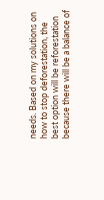needs. Based on my solutions on how to stop deforestation, the best option will be reforestation because there will be a balance of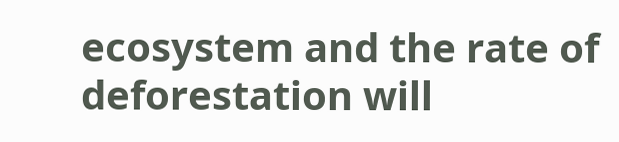ecosystem and the rate of deforestation will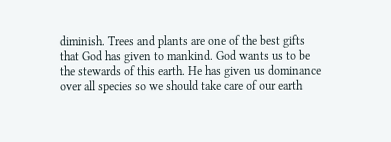diminish. Trees and plants are one of the best gifts that God has given to mankind. God wants us to be the stewards of this earth. He has given us dominance over all species so we should take care of our earth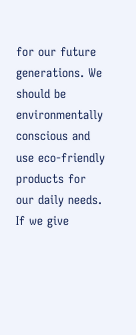for our future generations. We should be environmentally conscious and use eco-friendly products for our daily needs. If we give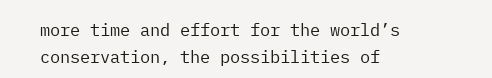more time and effort for the world’s conservation, the possibilities of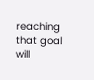reaching that goal will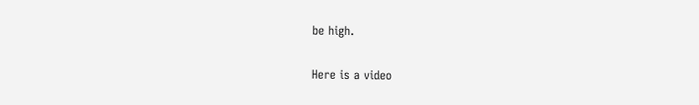be high.

Here is a video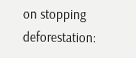on stopping deforestation: